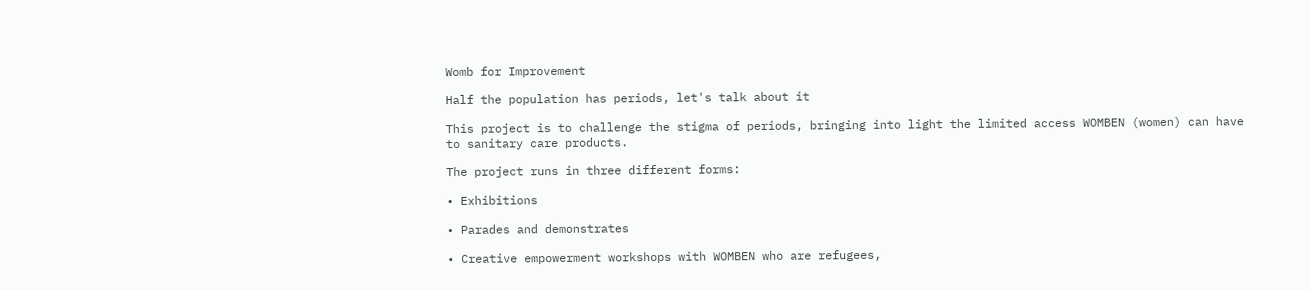Womb for Improvement

Half the population has periods, let's talk about it

This project is to challenge the stigma of periods, bringing into light the limited access WOMBEN (women) can have to sanitary care products.

The project runs in three different forms:

• Exhibitions

• Parades and demonstrates

• Creative empowerment workshops with WOMBEN who are refugees,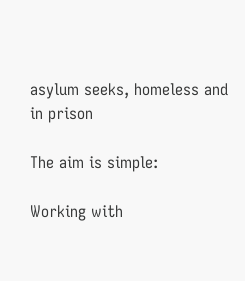asylum seeks, homeless and in prison

The aim is simple:

Working with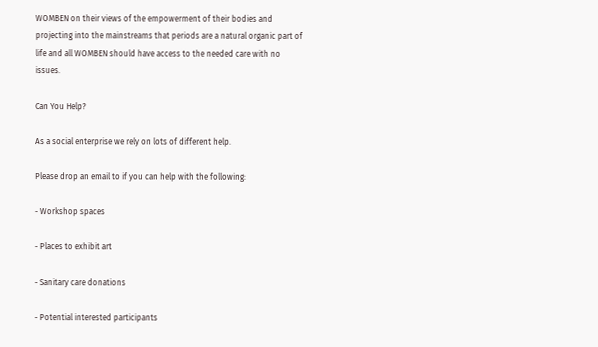WOMBEN on their views of the empowerment of their bodies and projecting into the mainstreams that periods are a natural organic part of life and all WOMBEN should have access to the needed care with no issues.

Can You Help?

As a social enterprise we rely on lots of different help.

Please drop an email to if you can help with the following:

- Workshop spaces

- Places to exhibit art

- Sanitary care donations

- Potential interested participants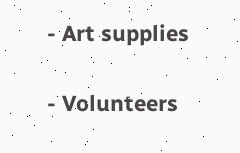- Art supplies

- Volunteers